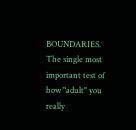BOUNDARIES. The single most important test of how "adult" you really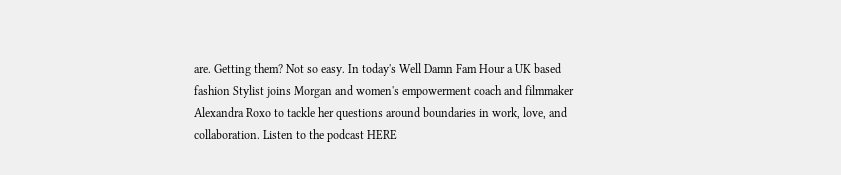are. Getting them? Not so easy. In today's Well Damn Fam Hour a UK based fashion Stylist joins Morgan and women's empowerment coach and filmmaker Alexandra Roxo to tackle her questions around boundaries in work, love, and collaboration. Listen to the podcast HERE